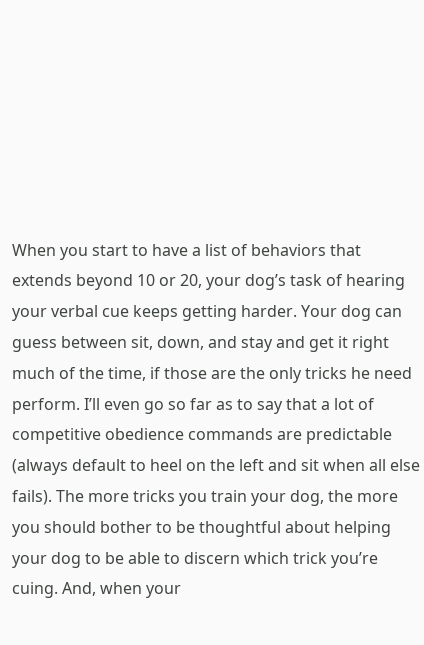When you start to have a list of behaviors that extends beyond 10 or 20, your dog’s task of hearing your verbal cue keeps getting harder. Your dog can guess between sit, down, and stay and get it right much of the time, if those are the only tricks he need perform. I’ll even go so far as to say that a lot of competitive obedience commands are predictable (always default to heel on the left and sit when all else fails). The more tricks you train your dog, the more you should bother to be thoughtful about helping your dog to be able to discern which trick you’re cuing. And, when your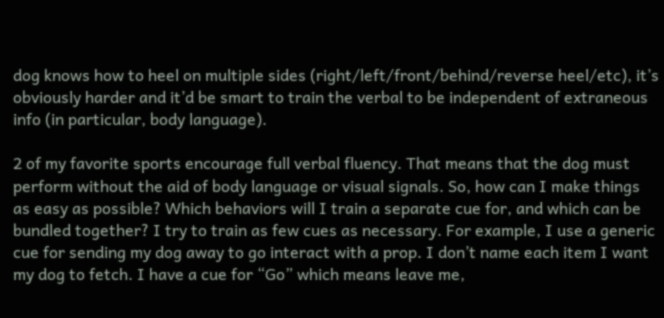dog knows how to heel on multiple sides (right/left/front/behind/reverse heel/etc), it’s obviously harder and it’d be smart to train the verbal to be independent of extraneous info (in particular, body language).

2 of my favorite sports encourage full verbal fluency. That means that the dog must perform without the aid of body language or visual signals. So, how can I make things as easy as possible? Which behaviors will I train a separate cue for, and which can be bundled together? I try to train as few cues as necessary. For example, I use a generic cue for sending my dog away to go interact with a prop. I don’t name each item I want my dog to fetch. I have a cue for “Go” which means leave me,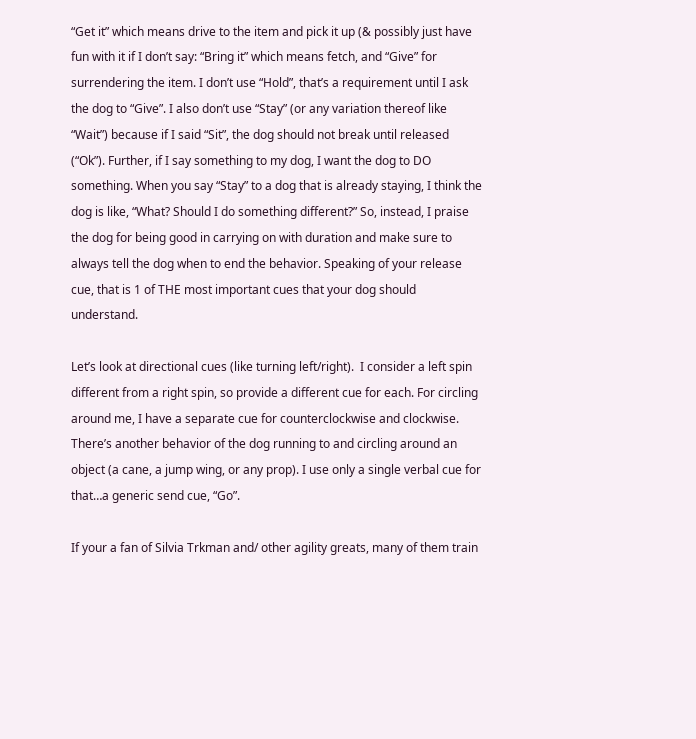“Get it” which means drive to the item and pick it up (& possibly just have fun with it if I don’t say: “Bring it” which means fetch, and “Give” for surrendering the item. I don’t use “Hold”, that’s a requirement until I ask the dog to “Give”. I also don’t use “Stay” (or any variation thereof like “Wait”) because if I said “Sit”, the dog should not break until released (“Ok”). Further, if I say something to my dog, I want the dog to DO something. When you say “Stay” to a dog that is already staying, I think the dog is like, “What? Should I do something different?” So, instead, I praise the dog for being good in carrying on with duration and make sure to always tell the dog when to end the behavior. Speaking of your release cue, that is 1 of THE most important cues that your dog should understand.

Let’s look at directional cues (like turning left/right).  I consider a left spin different from a right spin, so provide a different cue for each. For circling around me, I have a separate cue for counterclockwise and clockwise. There’s another behavior of the dog running to and circling around an object (a cane, a jump wing, or any prop). I use only a single verbal cue for that…a generic send cue, “Go”.

If your a fan of Silvia Trkman and/ other agility greats, many of them train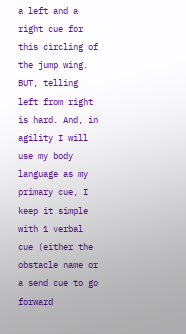a left and a right cue for this circling of the jump wing. BUT, telling left from right is hard. And, in agility I will use my body language as my primary cue, I keep it simple with 1 verbal cue (either the obstacle name or a send cue to go forward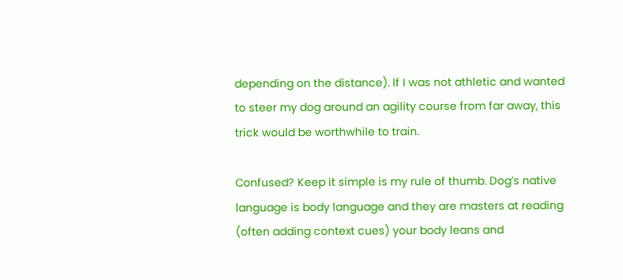depending on the distance). If I was not athletic and wanted to steer my dog around an agility course from far away, this trick would be worthwhile to train.

Confused? Keep it simple is my rule of thumb. Dog’s native language is body language and they are masters at reading (often adding context cues) your body leans and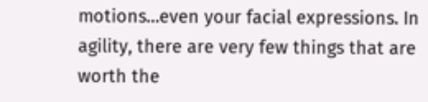motions…even your facial expressions. In agility, there are very few things that are worth the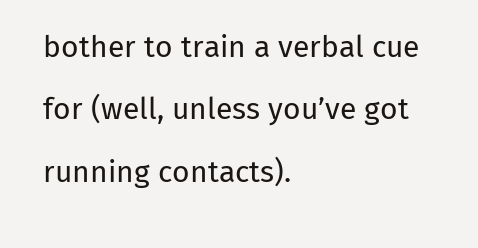bother to train a verbal cue for (well, unless you’ve got running contacts).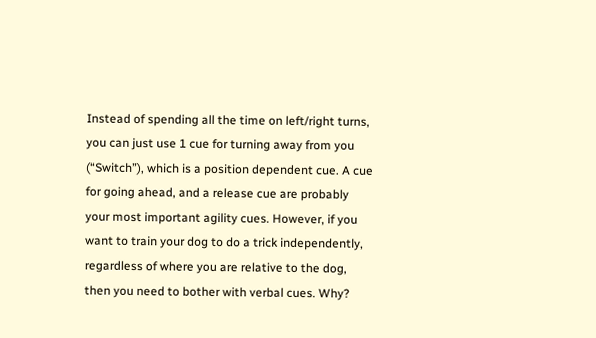Instead of spending all the time on left/right turns, you can just use 1 cue for turning away from you (“Switch”), which is a position dependent cue. A cue for going ahead, and a release cue are probably your most important agility cues. However, if you want to train your dog to do a trick independently, regardless of where you are relative to the dog, then you need to bother with verbal cues. Why?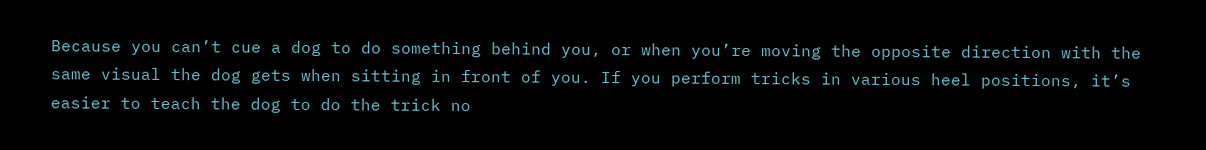Because you can’t cue a dog to do something behind you, or when you’re moving the opposite direction with the same visual the dog gets when sitting in front of you. If you perform tricks in various heel positions, it’s easier to teach the dog to do the trick no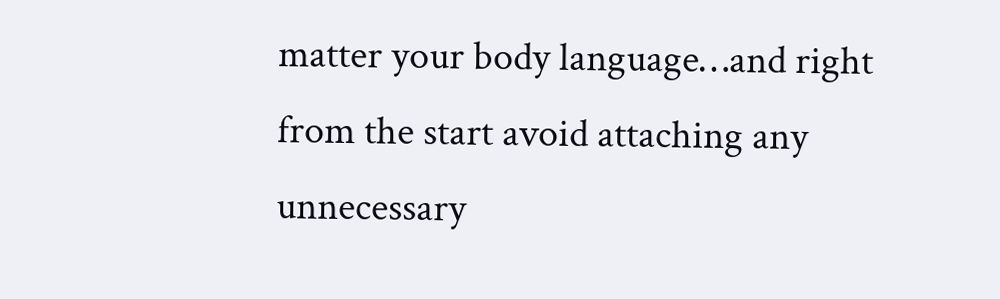matter your body language…and right from the start avoid attaching any unnecessary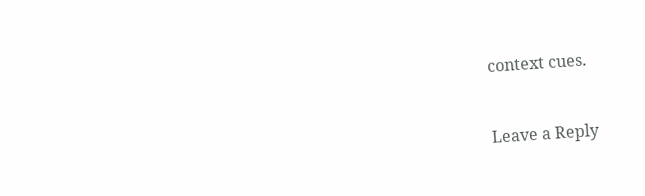context cues.


Leave a Reply